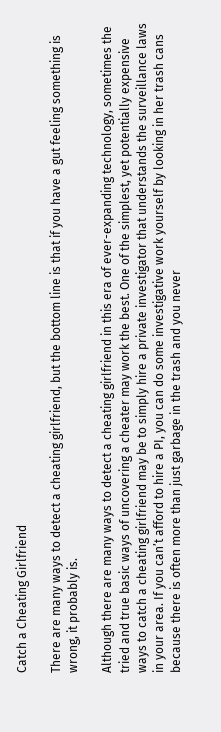Catch a Cheating Girlfriend

There are many ways to detect a cheating girlfriend, but the bottom line is that if you have a gut feeling something is wrong, it probably is.

Although there are many ways to detect a cheating girlfriend in this era of ever-expanding technology, sometimes the tried and true basic ways of uncovering a cheater may work the best. One of the simplest, yet potentially expensive ways to catch a cheating girlfriend may be to simply hire a private investigator that understands the surveillance laws in your area. If you can’t afford to hire a PI, you can do some investigative work yourself by looking in her trash cans because there is often more than just garbage in the trash and you never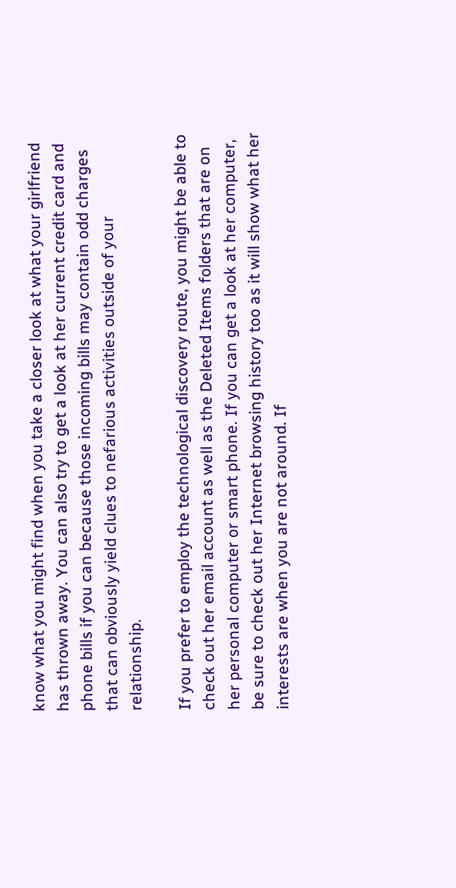know what you might find when you take a closer look at what your girlfriend has thrown away. You can also try to get a look at her current credit card and phone bills if you can because those incoming bills may contain odd charges that can obviously yield clues to nefarious activities outside of your relationship.

If you prefer to employ the technological discovery route, you might be able to check out her email account as well as the Deleted Items folders that are on her personal computer or smart phone. If you can get a look at her computer, be sure to check out her Internet browsing history too as it will show what her interests are when you are not around. If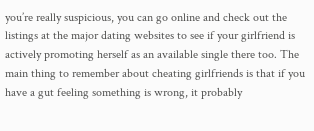you’re really suspicious, you can go online and check out the listings at the major dating websites to see if your girlfriend is actively promoting herself as an available single there too. The main thing to remember about cheating girlfriends is that if you have a gut feeling something is wrong, it probably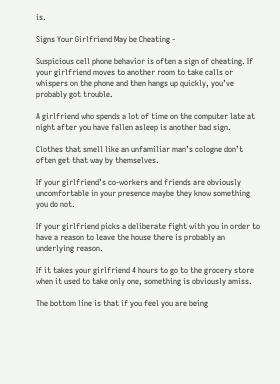is.

Signs Your Girlfriend May be Cheating -

Suspicious cell phone behavior is often a sign of cheating. If your girlfriend moves to another room to take calls or whispers on the phone and then hangs up quickly, you’ve probably got trouble.

A girlfriend who spends a lot of time on the computer late at night after you have fallen asleep is another bad sign.

Clothes that smell like an unfamiliar man’s cologne don’t often get that way by themselves.

If your girlfriend’s co-workers and friends are obviously uncomfortable in your presence maybe they know something you do not.

If your girlfriend picks a deliberate fight with you in order to have a reason to leave the house there is probably an underlying reason.

If it takes your girlfriend 4 hours to go to the grocery store when it used to take only one, something is obviously amiss.

The bottom line is that if you feel you are being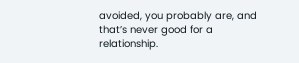avoided, you probably are, and that’s never good for a relationship.